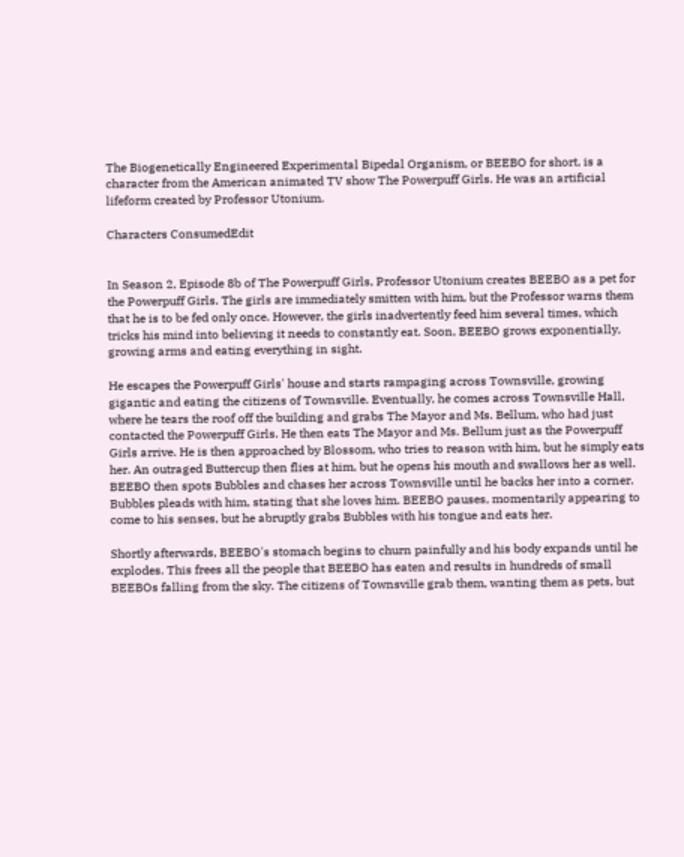The Biogenetically Engineered Experimental Bipedal Organism, or BEEBO for short, is a character from the American animated TV show The Powerpuff Girls. He was an artificial lifeform created by Professor Utonium.

Characters ConsumedEdit


In Season 2, Episode 8b of The Powerpuff Girls, Professor Utonium creates BEEBO as a pet for the Powerpuff Girls. The girls are immediately smitten with him, but the Professor warns them that he is to be fed only once. However, the girls inadvertently feed him several times, which tricks his mind into believing it needs to constantly eat. Soon, BEEBO grows exponentially, growing arms and eating everything in sight.

He escapes the Powerpuff Girls' house and starts rampaging across Townsville, growing gigantic and eating the citizens of Townsville. Eventually, he comes across Townsville Hall, where he tears the roof off the building and grabs The Mayor and Ms. Bellum, who had just contacted the Powerpuff Girls. He then eats The Mayor and Ms. Bellum just as the Powerpuff Girls arrive. He is then approached by Blossom, who tries to reason with him, but he simply eats her. An outraged Buttercup then flies at him, but he opens his mouth and swallows her as well. BEEBO then spots Bubbles and chases her across Townsville until he backs her into a corner. Bubbles pleads with him, stating that she loves him. BEEBO pauses, momentarily appearing to come to his senses, but he abruptly grabs Bubbles with his tongue and eats her.

Shortly afterwards, BEEBO's stomach begins to churn painfully and his body expands until he explodes. This frees all the people that BEEBO has eaten and results in hundreds of small BEEBOs falling from the sky. The citizens of Townsville grab them, wanting them as pets, but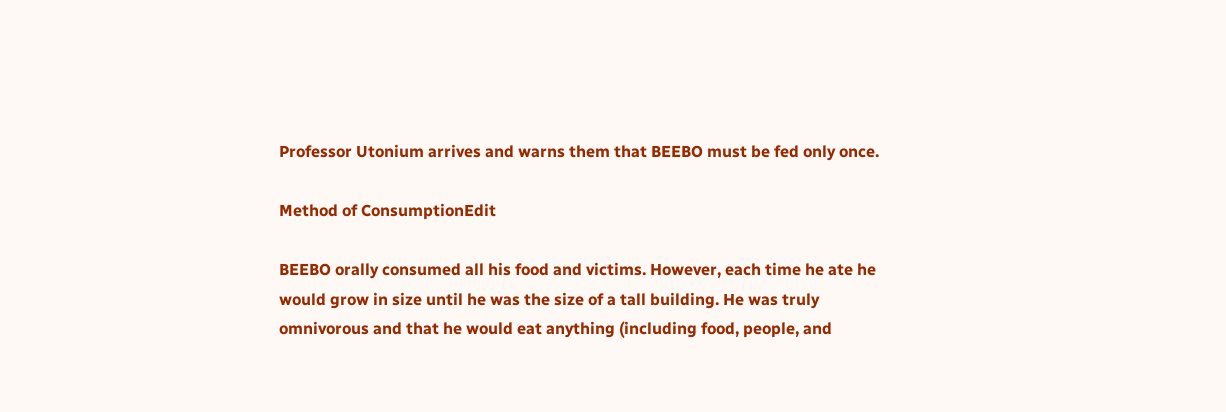Professor Utonium arrives and warns them that BEEBO must be fed only once.

Method of ConsumptionEdit

BEEBO orally consumed all his food and victims. However, each time he ate he would grow in size until he was the size of a tall building. He was truly omnivorous and that he would eat anything (including food, people, and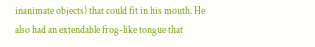inanimate objects) that could fit in his mouth. He also had an extendable frog-like tongue that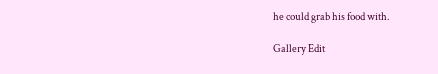he could grab his food with.

Gallery Edit